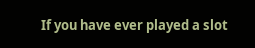If you have ever played a slot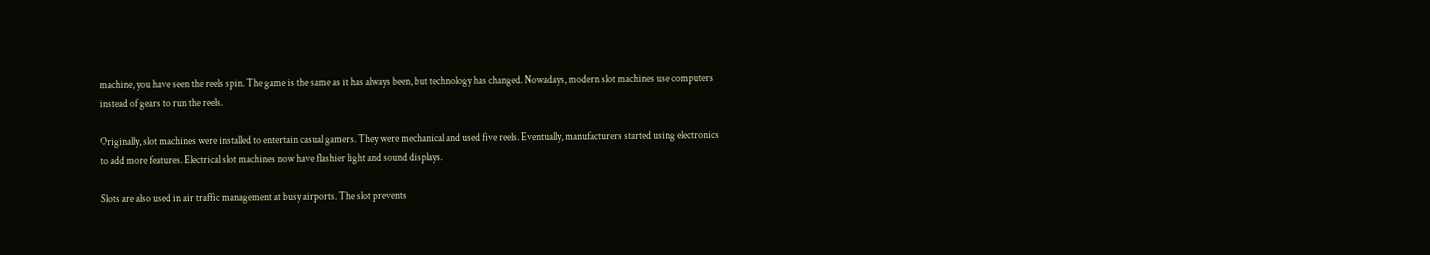machine, you have seen the reels spin. The game is the same as it has always been, but technology has changed. Nowadays, modern slot machines use computers instead of gears to run the reels.

Originally, slot machines were installed to entertain casual gamers. They were mechanical and used five reels. Eventually, manufacturers started using electronics to add more features. Electrical slot machines now have flashier light and sound displays.

Slots are also used in air traffic management at busy airports. The slot prevents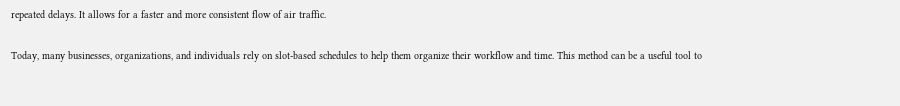repeated delays. It allows for a faster and more consistent flow of air traffic.

Today, many businesses, organizations, and individuals rely on slot-based schedules to help them organize their workflow and time. This method can be a useful tool to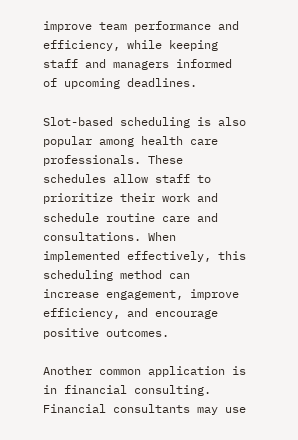improve team performance and efficiency, while keeping staff and managers informed of upcoming deadlines.

Slot-based scheduling is also popular among health care professionals. These schedules allow staff to prioritize their work and schedule routine care and consultations. When implemented effectively, this scheduling method can increase engagement, improve efficiency, and encourage positive outcomes.

Another common application is in financial consulting. Financial consultants may use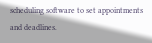scheduling software to set appointments and deadlines.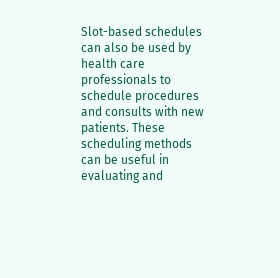Slot-based schedules can also be used by health care professionals to schedule procedures and consults with new patients. These scheduling methods can be useful in evaluating and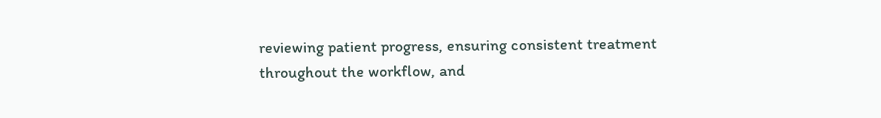reviewing patient progress, ensuring consistent treatment throughout the workflow, and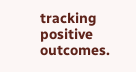tracking positive outcomes.